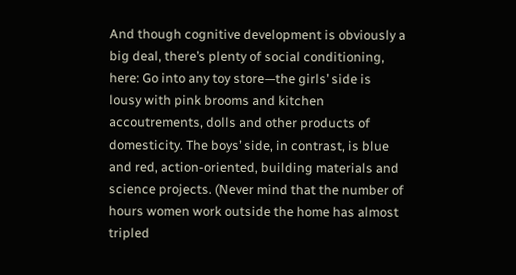And though cognitive development is obviously a big deal, there’s plenty of social conditioning, here: Go into any toy store—the girls’ side is lousy with pink brooms and kitchen accoutrements, dolls and other products of domesticity. The boys’ side, in contrast, is blue and red, action-oriented, building materials and science projects. (Never mind that the number of hours women work outside the home has almost tripled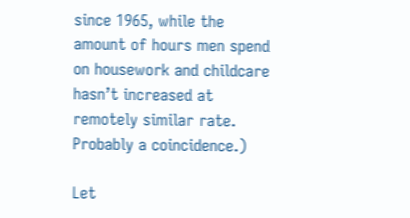since 1965, while the amount of hours men spend on housework and childcare hasn’t increased at remotely similar rate. Probably a coincidence.)

Let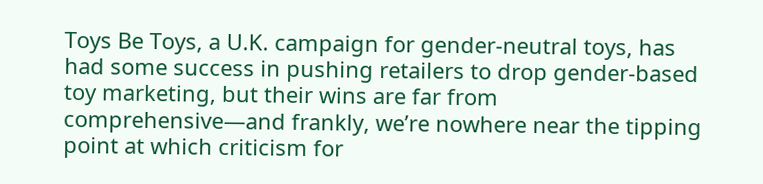Toys Be Toys, a U.K. campaign for gender-neutral toys, has had some success in pushing retailers to drop gender-based toy marketing, but their wins are far from comprehensive—and frankly, we’re nowhere near the tipping point at which criticism for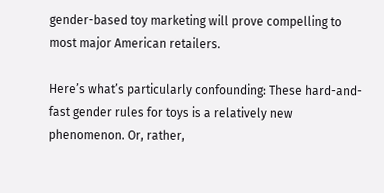gender-based toy marketing will prove compelling to most major American retailers.

Here’s what’s particularly confounding: These hard-and-fast gender rules for toys is a relatively new phenomenon. Or, rather,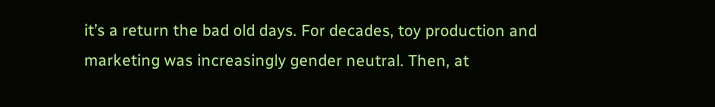it’s a return the bad old days. For decades, toy production and marketing was increasingly gender neutral. Then, at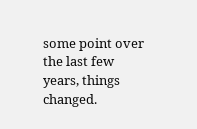some point over the last few years, things changed.